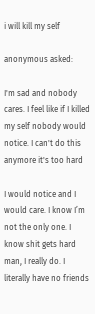i will kill my self

anonymous asked:

I'm sad and nobody cares. I feel like if I killed my self nobody would notice. I can't do this anymore it's too hard

I would notice and I would care. I know I’m not the only one. I know shit gets hard man, I really do. I literally have no friends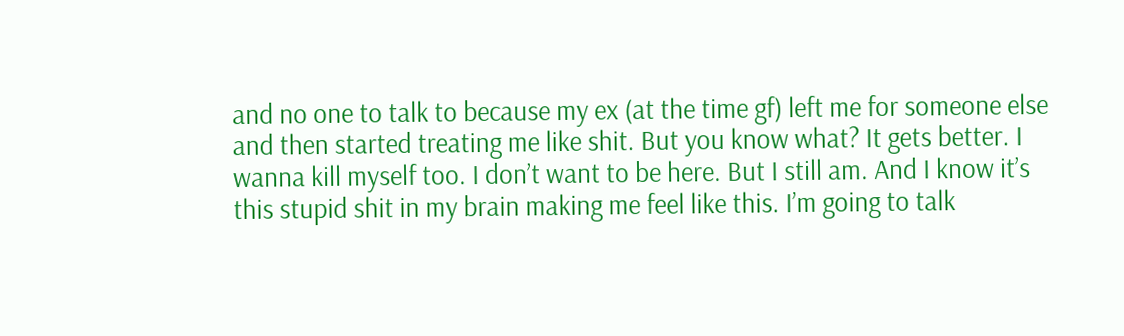and no one to talk to because my ex (at the time gf) left me for someone else and then started treating me like shit. But you know what? It gets better. I wanna kill myself too. I don’t want to be here. But I still am. And I know it’s this stupid shit in my brain making me feel like this. I’m going to talk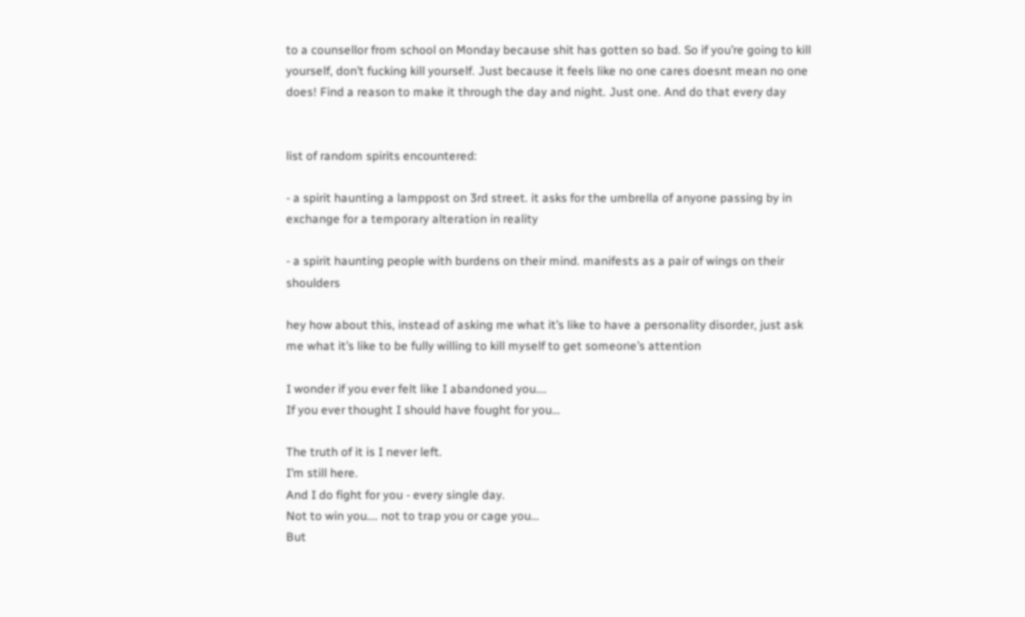to a counsellor from school on Monday because shit has gotten so bad. So if you’re going to kill yourself, don’t fucking kill yourself. Just because it feels like no one cares doesnt mean no one does! Find a reason to make it through the day and night. Just one. And do that every day


list of random spirits encountered:

- a spirit haunting a lamppost on 3rd street. it asks for the umbrella of anyone passing by in exchange for a temporary alteration in reality

- a spirit haunting people with burdens on their mind. manifests as a pair of wings on their shoulders

hey how about this, instead of asking me what it’s like to have a personality disorder, just ask me what it’s like to be fully willing to kill myself to get someone’s attention

I wonder if you ever felt like I abandoned you….
If you ever thought I should have fought for you…

The truth of it is I never left.
I’m still here.
And I do fight for you - every single day.
Not to win you…. not to trap you or cage you…
But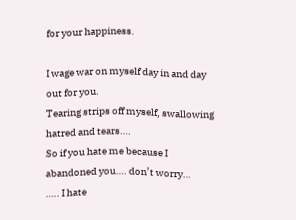for your happiness.

I wage war on myself day in and day out for you.
Tearing strips off myself, swallowing hatred and tears….
So if you hate me because I abandoned you…. don’t worry…
….. I hate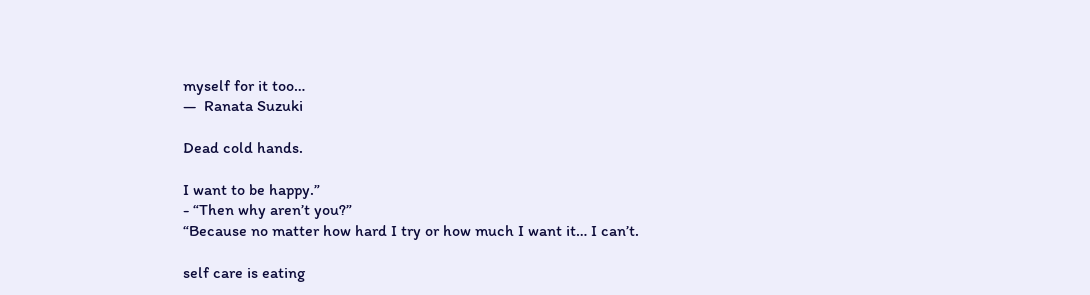myself for it too…
—  Ranata Suzuki

Dead cold hands.

I want to be happy.”
- “Then why aren’t you?”
“Because no matter how hard I try or how much I want it… I can’t.

self care is eating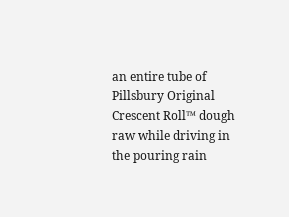an entire tube of Pillsbury Original Crescent Roll™ dough raw while driving in the pouring rain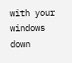with your windows down